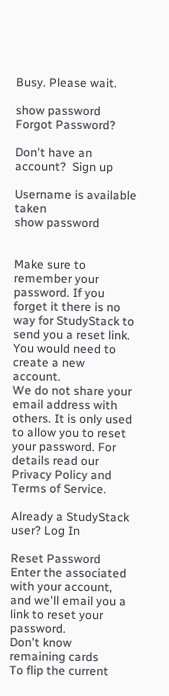Busy. Please wait.

show password
Forgot Password?

Don't have an account?  Sign up

Username is available taken
show password


Make sure to remember your password. If you forget it there is no way for StudyStack to send you a reset link. You would need to create a new account.
We do not share your email address with others. It is only used to allow you to reset your password. For details read our Privacy Policy and Terms of Service.

Already a StudyStack user? Log In

Reset Password
Enter the associated with your account, and we'll email you a link to reset your password.
Don't know
remaining cards
To flip the current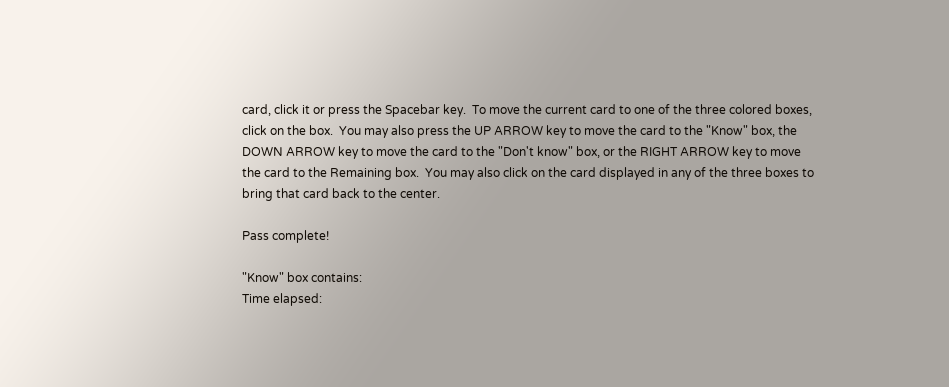card, click it or press the Spacebar key.  To move the current card to one of the three colored boxes, click on the box.  You may also press the UP ARROW key to move the card to the "Know" box, the DOWN ARROW key to move the card to the "Don't know" box, or the RIGHT ARROW key to move the card to the Remaining box.  You may also click on the card displayed in any of the three boxes to bring that card back to the center.

Pass complete!

"Know" box contains:
Time elapsed: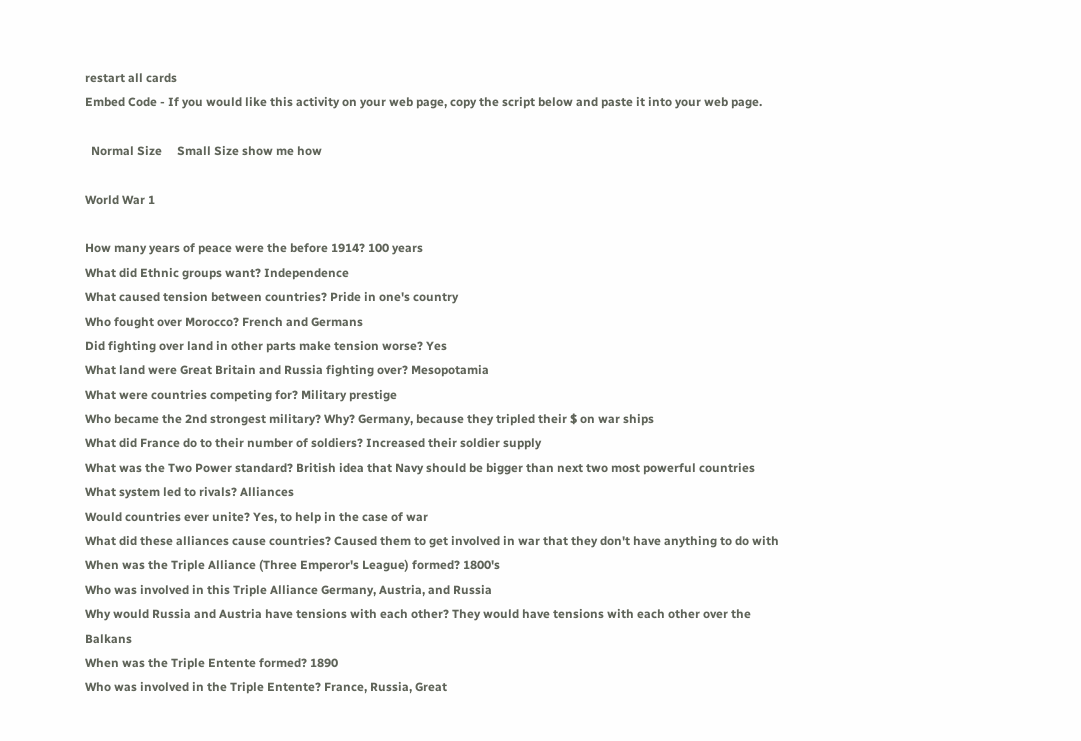restart all cards
Embed Code - If you would like this activity on your web page, copy the script below and paste it into your web page.

  Normal Size     Small Size show me how

World War 1

How many years of peace were the before 1914? 100 years
What did Ethnic groups want? Independence
What caused tension between countries? Pride in one's country
Who fought over Morocco? French and Germans
Did fighting over land in other parts make tension worse? Yes
What land were Great Britain and Russia fighting over? Mesopotamia
What were countries competing for? Military prestige
Who became the 2nd strongest military? Why? Germany, because they tripled their $ on war ships
What did France do to their number of soldiers? Increased their soldier supply
What was the Two Power standard? British idea that Navy should be bigger than next two most powerful countries
What system led to rivals? Alliances
Would countries ever unite? Yes, to help in the case of war
What did these alliances cause countries? Caused them to get involved in war that they don't have anything to do with
When was the Triple Alliance (Three Emperor's League) formed? 1800's
Who was involved in this Triple Alliance Germany, Austria, and Russia
Why would Russia and Austria have tensions with each other? They would have tensions with each other over the Balkans
When was the Triple Entente formed? 1890
Who was involved in the Triple Entente? France, Russia, Great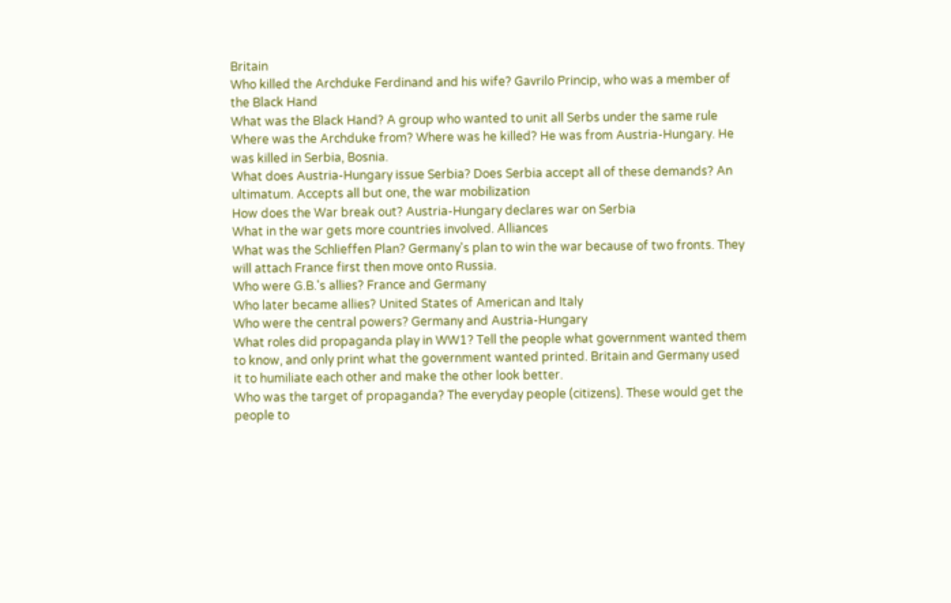Britain
Who killed the Archduke Ferdinand and his wife? Gavrilo Princip, who was a member of the Black Hand
What was the Black Hand? A group who wanted to unit all Serbs under the same rule
Where was the Archduke from? Where was he killed? He was from Austria-Hungary. He was killed in Serbia, Bosnia.
What does Austria-Hungary issue Serbia? Does Serbia accept all of these demands? An ultimatum. Accepts all but one, the war mobilization
How does the War break out? Austria-Hungary declares war on Serbia
What in the war gets more countries involved. Alliances
What was the Schlieffen Plan? Germany's plan to win the war because of two fronts. They will attach France first then move onto Russia.
Who were G.B.'s allies? France and Germany
Who later became allies? United States of American and Italy
Who were the central powers? Germany and Austria-Hungary
What roles did propaganda play in WW1? Tell the people what government wanted them to know, and only print what the government wanted printed. Britain and Germany used it to humiliate each other and make the other look better.
Who was the target of propaganda? The everyday people (citizens). These would get the people to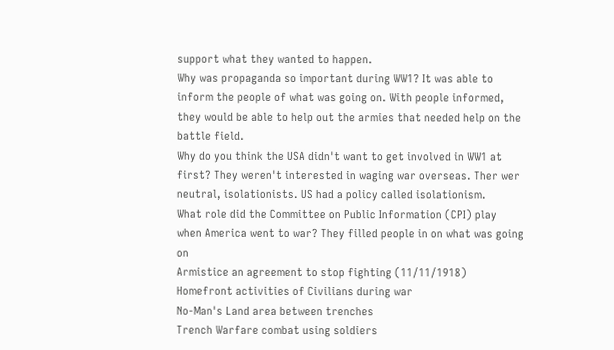support what they wanted to happen.
Why was propaganda so important during WW1? It was able to inform the people of what was going on. With people informed, they would be able to help out the armies that needed help on the battle field.
Why do you think the USA didn't want to get involved in WW1 at first? They weren't interested in waging war overseas. Ther wer neutral, isolationists. US had a policy called isolationism.
What role did the Committee on Public Information (CPI) play when America went to war? They filled people in on what was going on
Armistice an agreement to stop fighting (11/11/1918)
Homefront activities of Civilians during war
No-Man's Land area between trenches
Trench Warfare combat using soldiers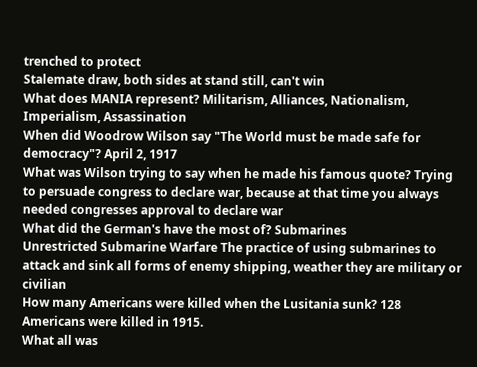trenched to protect
Stalemate draw, both sides at stand still, can't win
What does MANIA represent? Militarism, Alliances, Nationalism, Imperialism, Assassination
When did Woodrow Wilson say "The World must be made safe for democracy"? April 2, 1917
What was Wilson trying to say when he made his famous quote? Trying to persuade congress to declare war, because at that time you always needed congresses approval to declare war
What did the German's have the most of? Submarines
Unrestricted Submarine Warfare The practice of using submarines to attack and sink all forms of enemy shipping, weather they are military or civilian
How many Americans were killed when the Lusitania sunk? 128 Americans were killed in 1915.
What all was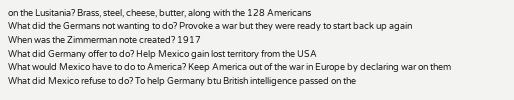on the Lusitania? Brass, steel, cheese, butter, along with the 128 Americans
What did the Germans not wanting to do? Provoke a war but they were ready to start back up again
When was the Zimmerman note created? 1917
What did Germany offer to do? Help Mexico gain lost territory from the USA
What would Mexico have to do to America? Keep America out of the war in Europe by declaring war on them
What did Mexico refuse to do? To help Germany btu British intelligence passed on the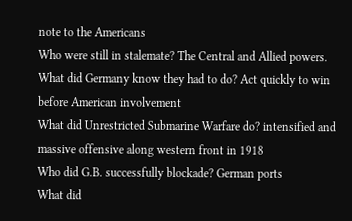note to the Americans
Who were still in stalemate? The Central and Allied powers.
What did Germany know they had to do? Act quickly to win before American involvement
What did Unrestricted Submarine Warfare do? intensified and massive offensive along western front in 1918
Who did G.B. successfully blockade? German ports
What did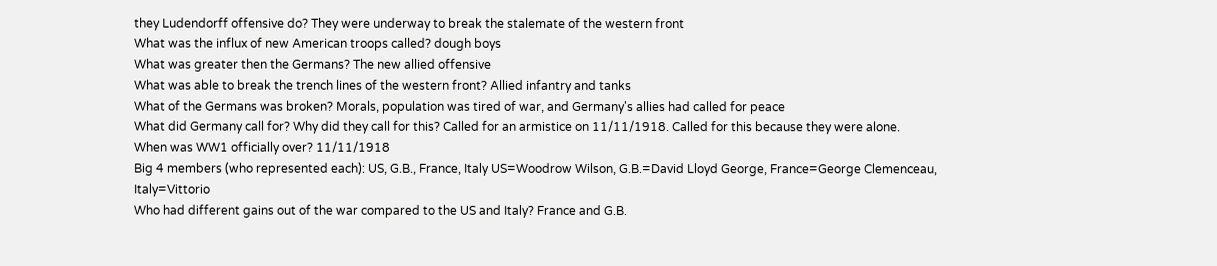they Ludendorff offensive do? They were underway to break the stalemate of the western front
What was the influx of new American troops called? dough boys
What was greater then the Germans? The new allied offensive
What was able to break the trench lines of the western front? Allied infantry and tanks
What of the Germans was broken? Morals, population was tired of war, and Germany's allies had called for peace
What did Germany call for? Why did they call for this? Called for an armistice on 11/11/1918. Called for this because they were alone.
When was WW1 officially over? 11/11/1918
Big 4 members (who represented each): US, G.B., France, Italy US=Woodrow Wilson, G.B.=David Lloyd George, France=George Clemenceau, Italy=Vittorio
Who had different gains out of the war compared to the US and Italy? France and G.B.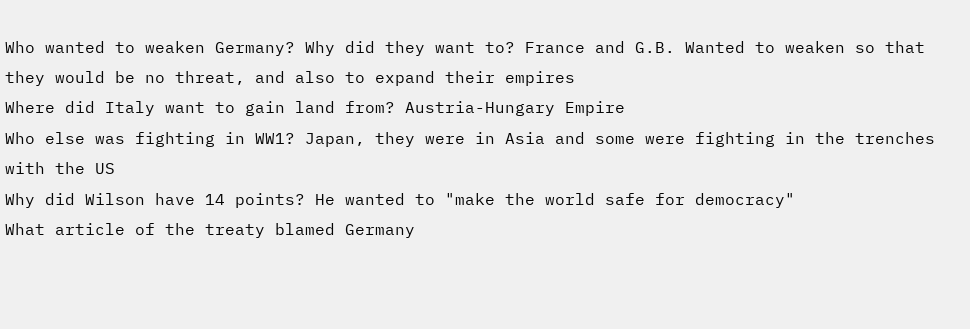Who wanted to weaken Germany? Why did they want to? France and G.B. Wanted to weaken so that they would be no threat, and also to expand their empires
Where did Italy want to gain land from? Austria-Hungary Empire
Who else was fighting in WW1? Japan, they were in Asia and some were fighting in the trenches with the US
Why did Wilson have 14 points? He wanted to "make the world safe for democracy"
What article of the treaty blamed Germany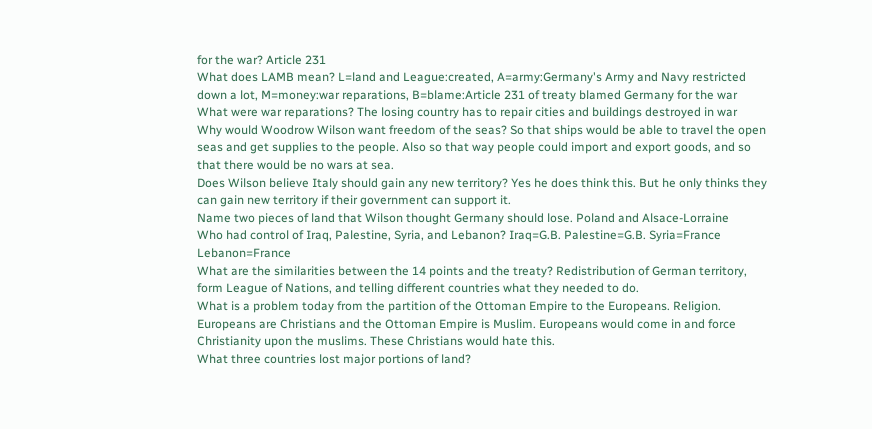for the war? Article 231
What does LAMB mean? L=land and League:created, A=army:Germany's Army and Navy restricted down a lot, M=money:war reparations, B=blame:Article 231 of treaty blamed Germany for the war
What were war reparations? The losing country has to repair cities and buildings destroyed in war
Why would Woodrow Wilson want freedom of the seas? So that ships would be able to travel the open seas and get supplies to the people. Also so that way people could import and export goods, and so that there would be no wars at sea.
Does Wilson believe Italy should gain any new territory? Yes he does think this. But he only thinks they can gain new territory if their government can support it.
Name two pieces of land that Wilson thought Germany should lose. Poland and Alsace-Lorraine
Who had control of Iraq, Palestine, Syria, and Lebanon? Iraq=G.B. Palestine=G.B. Syria=France Lebanon=France
What are the similarities between the 14 points and the treaty? Redistribution of German territory, form League of Nations, and telling different countries what they needed to do.
What is a problem today from the partition of the Ottoman Empire to the Europeans. Religion. Europeans are Christians and the Ottoman Empire is Muslim. Europeans would come in and force Christianity upon the muslims. These Christians would hate this.
What three countries lost major portions of land?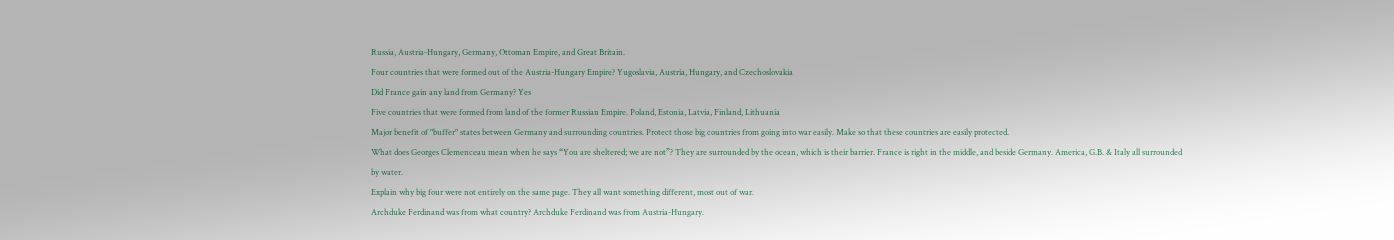Russia, Austria-Hungary, Germany, Ottoman Empire, and Great Britain.
Four countries that were formed out of the Austria-Hungary Empire? Yugoslavia, Austria, Hungary, and Czechoslovakia
Did France gain any land from Germany? Yes
Five countries that were formed from land of the former Russian Empire. Poland, Estonia, Latvia, Finland, Lithuania
Major benefit of "buffer" states between Germany and surrounding countries. Protect those big countries from going into war easily. Make so that these countries are easily protected.
What does Georges Clemenceau mean when he says “You are sheltered; we are not”? They are surrounded by the ocean, which is their barrier. France is right in the middle, and beside Germany. America, G.B. & Italy all surrounded by water.
Explain why big four were not entirely on the same page. They all want something different, most out of war.
Archduke Ferdinand was from what country? Archduke Ferdinand was from Austria-Hungary.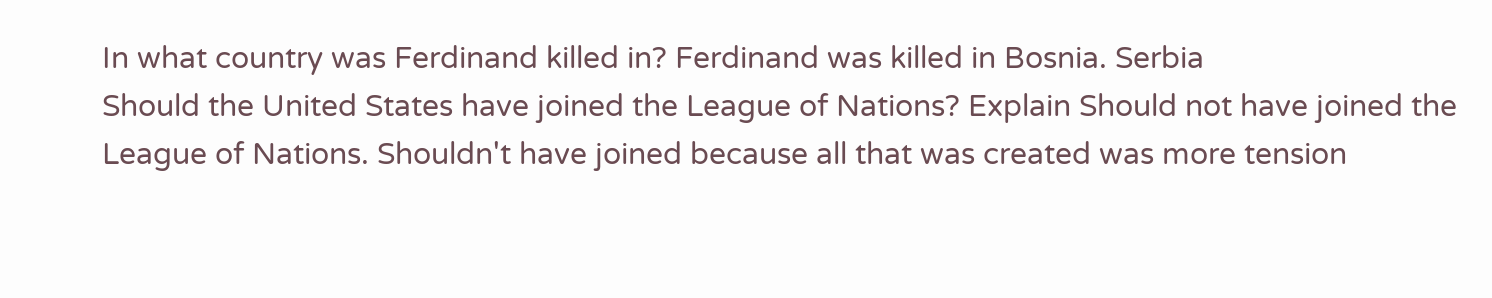In what country was Ferdinand killed in? Ferdinand was killed in Bosnia. Serbia
Should the United States have joined the League of Nations? Explain Should not have joined the League of Nations. Shouldn't have joined because all that was created was more tension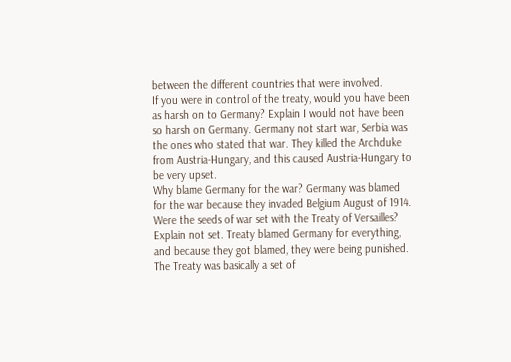between the different countries that were involved.
If you were in control of the treaty, would you have been as harsh on to Germany? Explain I would not have been so harsh on Germany. Germany not start war, Serbia was the ones who stated that war. They killed the Archduke from Austria-Hungary, and this caused Austria-Hungary to be very upset.
Why blame Germany for the war? Germany was blamed for the war because they invaded Belgium August of 1914.
Were the seeds of war set with the Treaty of Versailles? Explain not set. Treaty blamed Germany for everything, and because they got blamed, they were being punished. The Treaty was basically a set of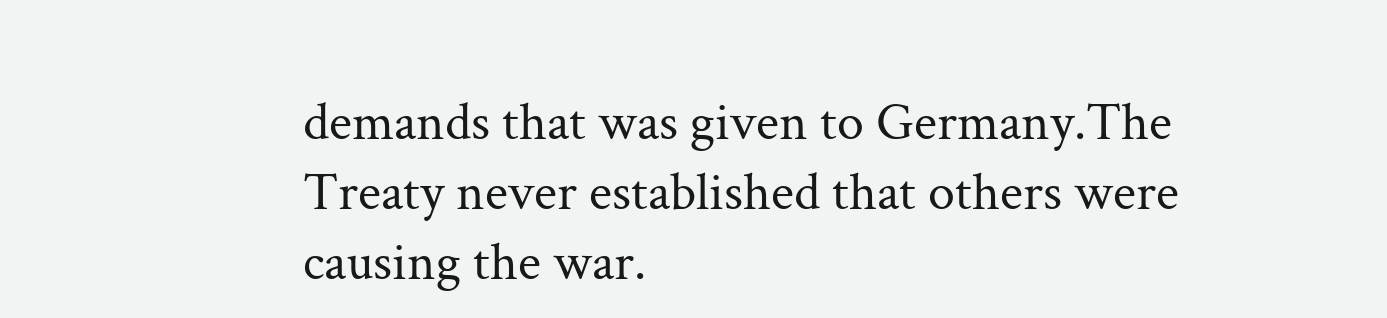demands that was given to Germany.The Treaty never established that others were causing the war.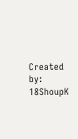Created by: 18ShoupK